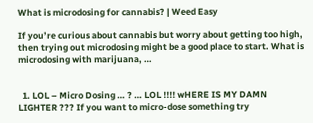What is microdosing for cannabis? | Weed Easy

If you’re curious about cannabis but worry about getting too high, then trying out microdosing might be a good place to start. What is microdosing with marijuana, …


  1. LOL – Micro Dosing … ? … LOL !!!! wHERE IS MY DAMN LIGHTER ??? If you want to micro-dose something try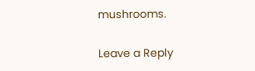mushrooms.

Leave a Reply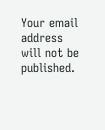Your email address will not be published.